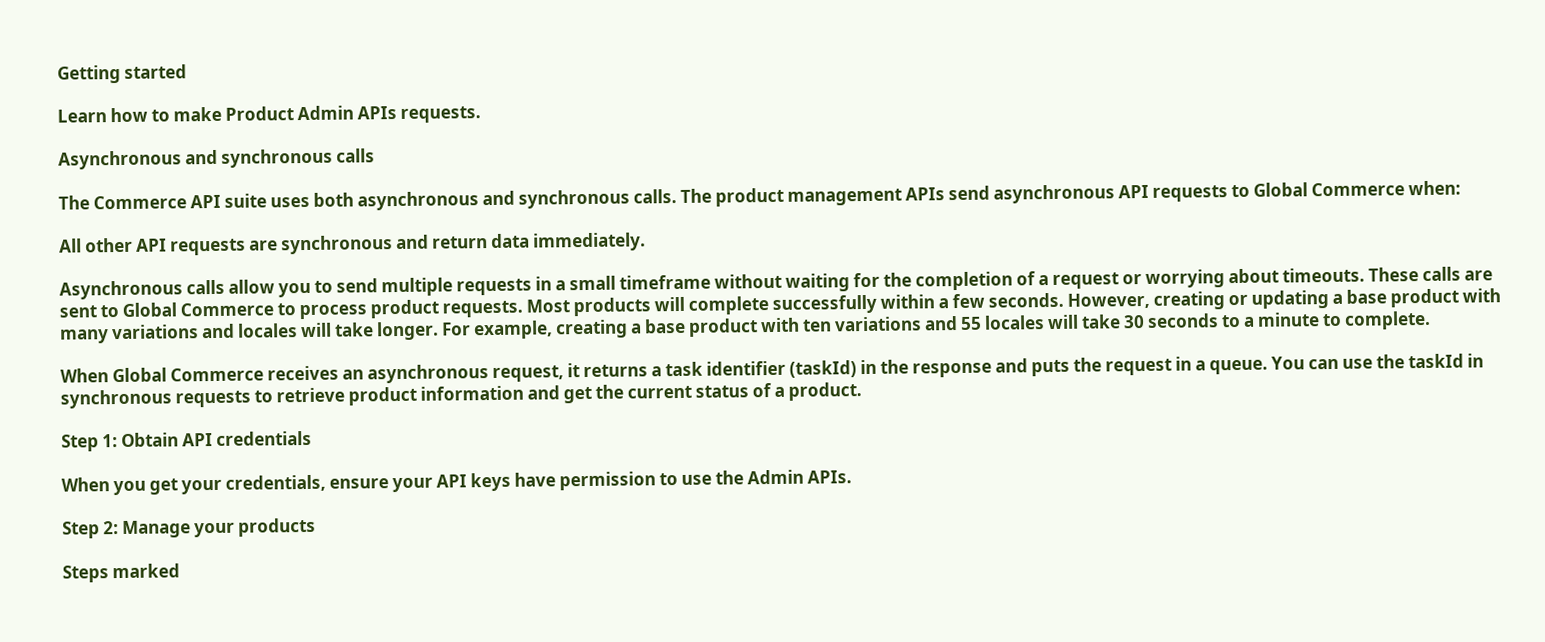Getting started

Learn how to make Product Admin APIs requests.

Asynchronous and synchronous calls

The Commerce API suite uses both asynchronous and synchronous calls. The product management APIs send asynchronous API requests to Global Commerce when:

All other API requests are synchronous and return data immediately.

Asynchronous calls allow you to send multiple requests in a small timeframe without waiting for the completion of a request or worrying about timeouts. These calls are sent to Global Commerce to process product requests. Most products will complete successfully within a few seconds. However, creating or updating a base product with many variations and locales will take longer. For example, creating a base product with ten variations and 55 locales will take 30 seconds to a minute to complete.

When Global Commerce receives an asynchronous request, it returns a task identifier (taskId) in the response and puts the request in a queue. You can use the taskId in synchronous requests to retrieve product information and get the current status of a product.

Step 1: Obtain API credentials

When you get your credentials, ensure your API keys have permission to use the Admin APIs.

Step 2: Manage your products

Steps marked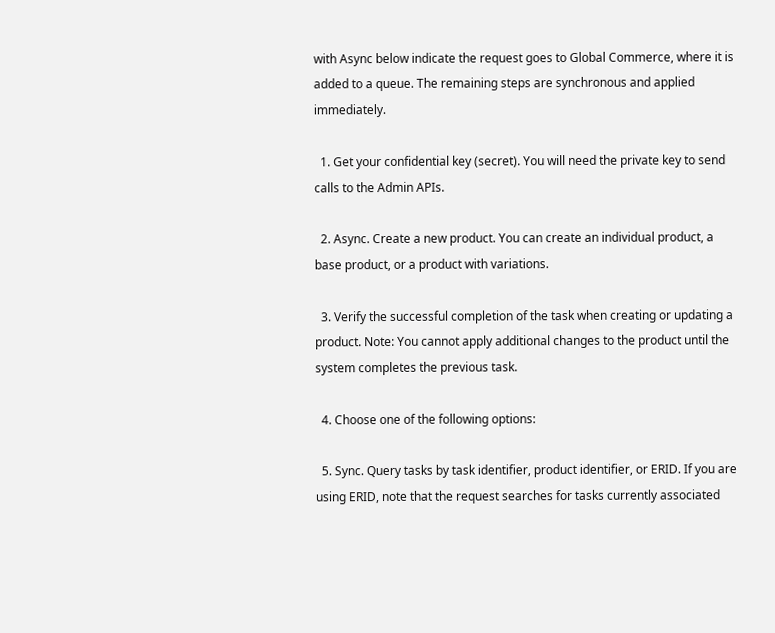with Async below indicate the request goes to Global Commerce, where it is added to a queue. The remaining steps are synchronous and applied immediately.

  1. Get your confidential key (secret). You will need the private key to send calls to the Admin APIs.

  2. Async. Create a new product. You can create an individual product, a base product, or a product with variations.

  3. Verify the successful completion of the task when creating or updating a product. Note: You cannot apply additional changes to the product until the system completes the previous task.

  4. Choose one of the following options:

  5. Sync. Query tasks by task identifier, product identifier, or ERID. If you are using ERID, note that the request searches for tasks currently associated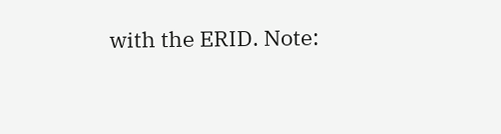with the ERID. Note: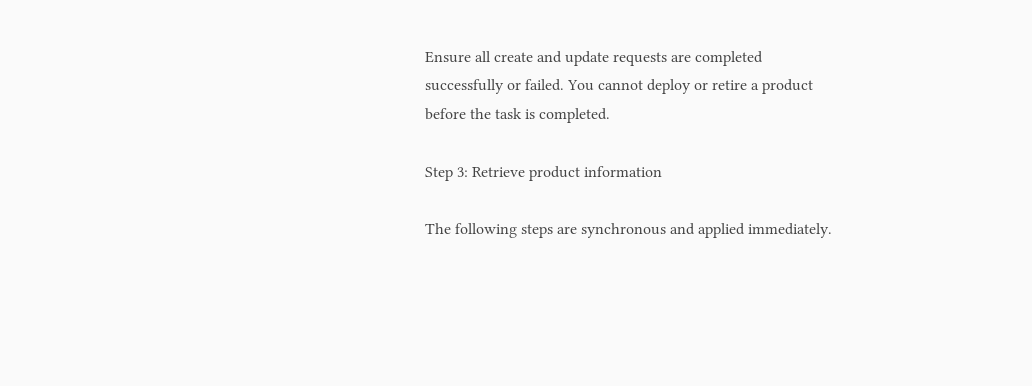Ensure all create and update requests are completed successfully or failed. You cannot deploy or retire a product before the task is completed.

Step 3: Retrieve product information

The following steps are synchronous and applied immediately.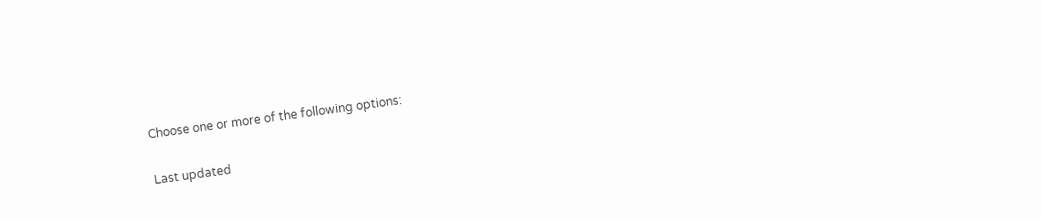Choose one or more of the following options:

Last updated